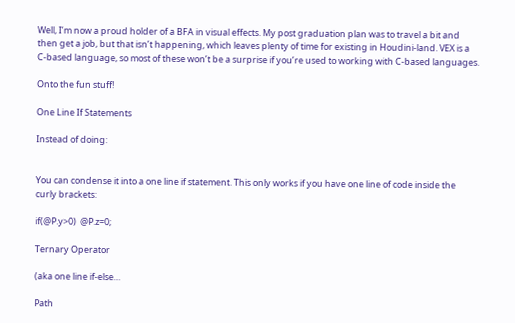Well, I’m now a proud holder of a BFA in visual effects. My post graduation plan was to travel a bit and then get a job, but that isn’t happening, which leaves plenty of time for existing in Houdini-land. VEX is a C-based language, so most of these won’t be a surprise if you’re used to working with C-based languages.

Onto the fun stuff!

One Line If Statements

Instead of doing:


You can condense it into a one line if statement. This only works if you have one line of code inside the curly brackets:

if(@P.y>0)  @P.z=0;

Ternary Operator

(aka one line if-else…

Path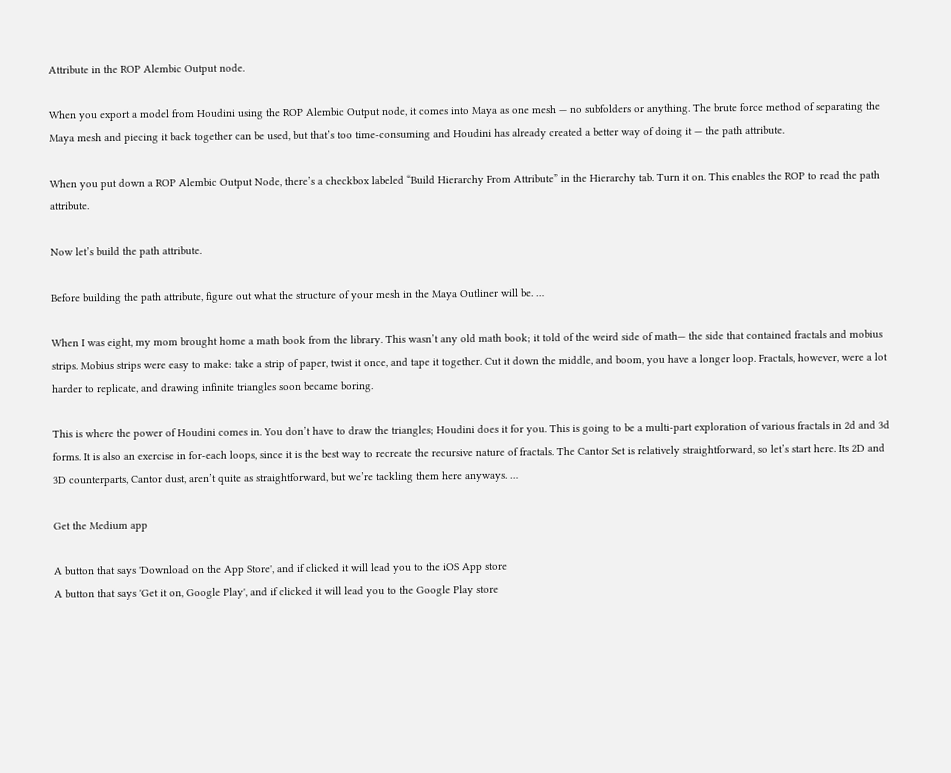Attribute in the ROP Alembic Output node.

When you export a model from Houdini using the ROP Alembic Output node, it comes into Maya as one mesh — no subfolders or anything. The brute force method of separating the Maya mesh and piecing it back together can be used, but that’s too time-consuming and Houdini has already created a better way of doing it — the path attribute.

When you put down a ROP Alembic Output Node, there’s a checkbox labeled “Build Hierarchy From Attribute” in the Hierarchy tab. Turn it on. This enables the ROP to read the path attribute.

Now let’s build the path attribute.

Before building the path attribute, figure out what the structure of your mesh in the Maya Outliner will be. …

When I was eight, my mom brought home a math book from the library. This wasn’t any old math book; it told of the weird side of math— the side that contained fractals and mobius strips. Mobius strips were easy to make: take a strip of paper, twist it once, and tape it together. Cut it down the middle, and boom, you have a longer loop. Fractals, however, were a lot harder to replicate, and drawing infinite triangles soon became boring.

This is where the power of Houdini comes in. You don’t have to draw the triangles; Houdini does it for you. This is going to be a multi-part exploration of various fractals in 2d and 3d forms. It is also an exercise in for-each loops, since it is the best way to recreate the recursive nature of fractals. The Cantor Set is relatively straightforward, so let’s start here. Its 2D and 3D counterparts, Cantor dust, aren’t quite as straightforward, but we’re tackling them here anyways. …

Get the Medium app

A button that says 'Download on the App Store', and if clicked it will lead you to the iOS App store
A button that says 'Get it on, Google Play', and if clicked it will lead you to the Google Play store